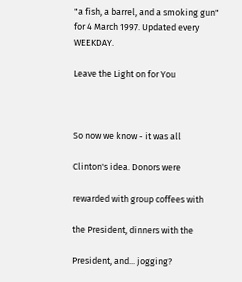"a fish, a barrel, and a smoking gun"
for 4 March 1997. Updated every WEEKDAY.

Leave the Light on for You



So now we know - it was all

Clinton's idea. Donors were

rewarded with group coffees with

the President, dinners with the

President, and... jogging?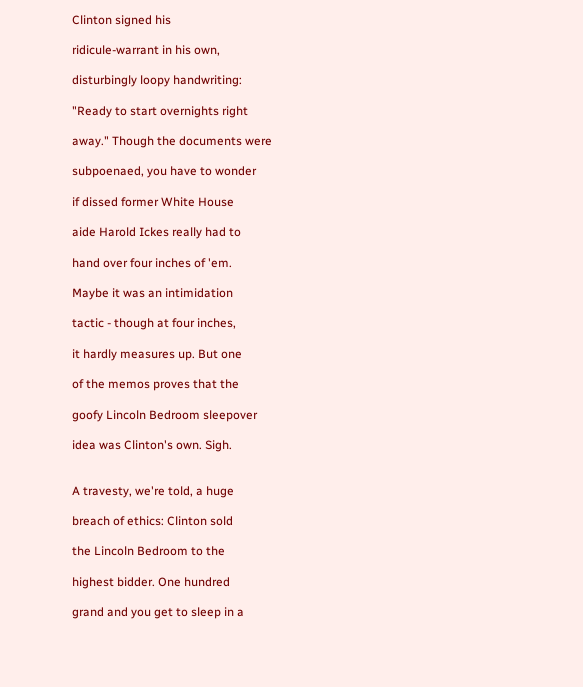Clinton signed his

ridicule-warrant in his own,

disturbingly loopy handwriting:

"Ready to start overnights right

away." Though the documents were

subpoenaed, you have to wonder

if dissed former White House

aide Harold Ickes really had to

hand over four inches of 'em.

Maybe it was an intimidation

tactic - though at four inches,

it hardly measures up. But one

of the memos proves that the

goofy Lincoln Bedroom sleepover

idea was Clinton's own. Sigh.


A travesty, we're told, a huge

breach of ethics: Clinton sold

the Lincoln Bedroom to the

highest bidder. One hundred

grand and you get to sleep in a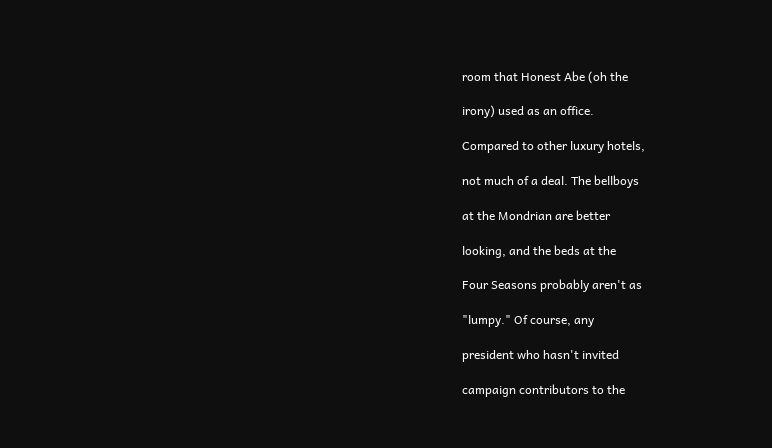room that Honest Abe (oh the

irony) used as an office.

Compared to other luxury hotels,

not much of a deal. The bellboys

at the Mondrian are better

looking, and the beds at the

Four Seasons probably aren't as

"lumpy." Of course, any

president who hasn't invited

campaign contributors to the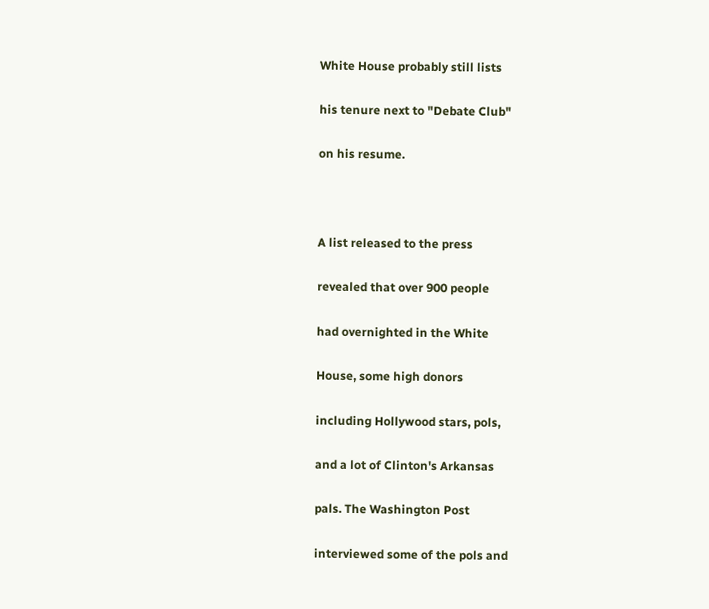White House probably still lists

his tenure next to "Debate Club"

on his resume.



A list released to the press

revealed that over 900 people

had overnighted in the White

House, some high donors

including Hollywood stars, pols,

and a lot of Clinton's Arkansas

pals. The Washington Post

interviewed some of the pols and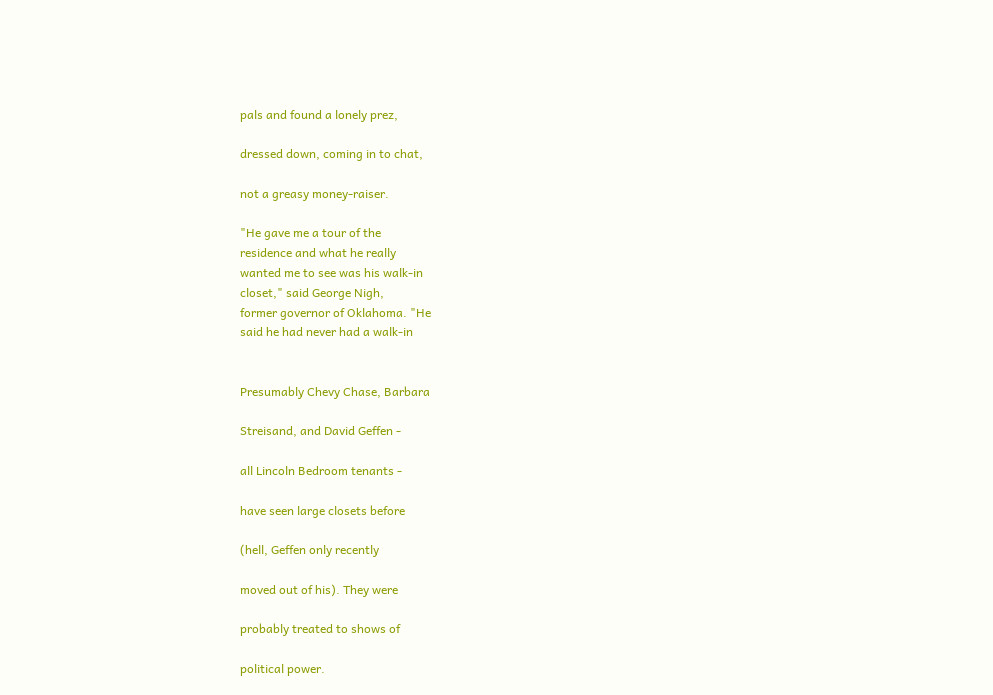pals and found a lonely prez,

dressed down, coming in to chat,

not a greasy money-raiser.

"He gave me a tour of the
residence and what he really
wanted me to see was his walk-in
closet," said George Nigh,
former governor of Oklahoma. "He
said he had never had a walk-in


Presumably Chevy Chase, Barbara

Streisand, and David Geffen -

all Lincoln Bedroom tenants -

have seen large closets before

(hell, Geffen only recently

moved out of his). They were

probably treated to shows of

political power.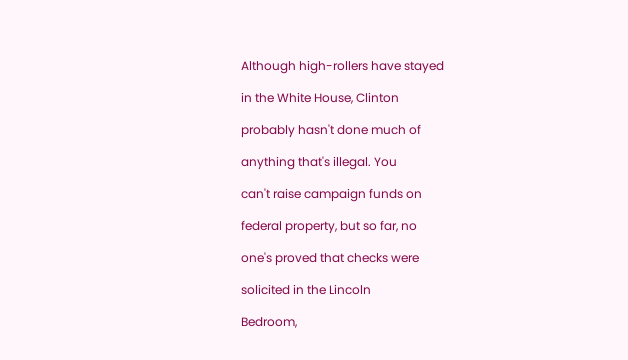Although high-rollers have stayed

in the White House, Clinton

probably hasn't done much of

anything that's illegal. You

can't raise campaign funds on

federal property, but so far, no

one's proved that checks were

solicited in the Lincoln

Bedroom,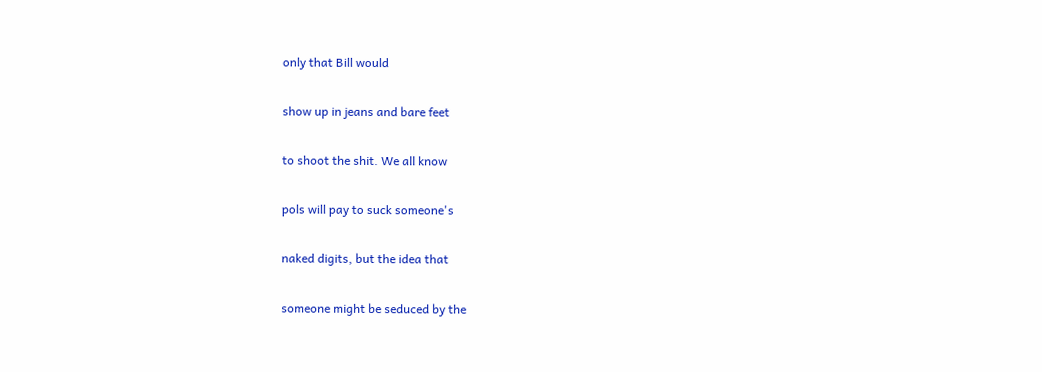only that Bill would

show up in jeans and bare feet

to shoot the shit. We all know

pols will pay to suck someone's

naked digits, but the idea that

someone might be seduced by the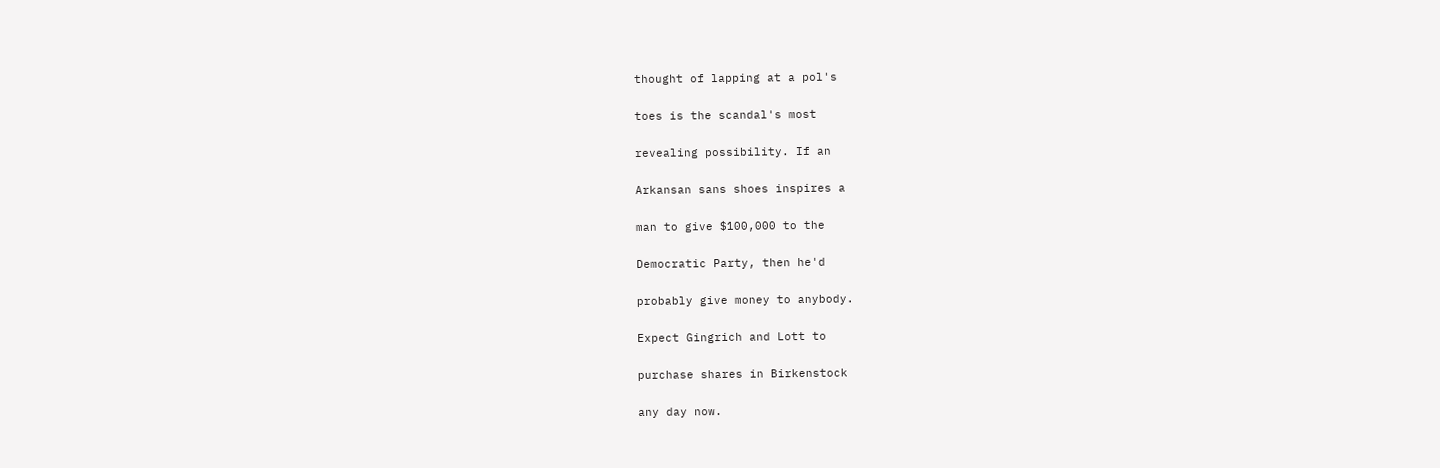thought of lapping at a pol's

toes is the scandal's most

revealing possibility. If an

Arkansan sans shoes inspires a

man to give $100,000 to the

Democratic Party, then he'd

probably give money to anybody.

Expect Gingrich and Lott to

purchase shares in Birkenstock

any day now.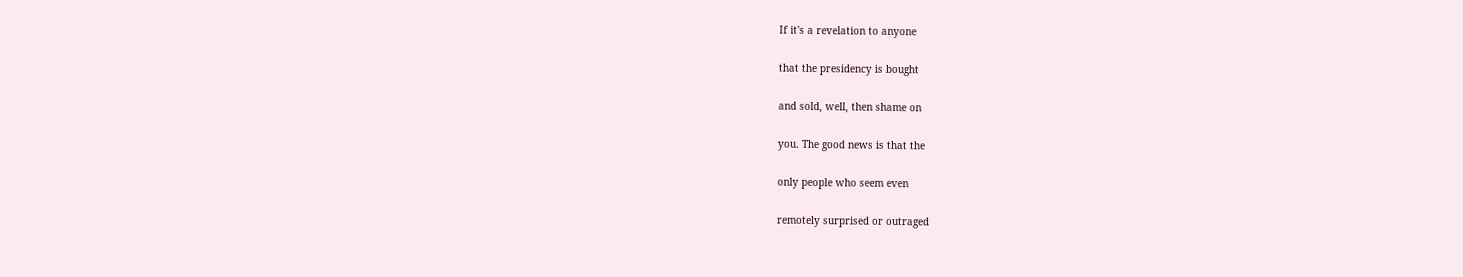If it's a revelation to anyone

that the presidency is bought

and sold, well, then shame on

you. The good news is that the

only people who seem even

remotely surprised or outraged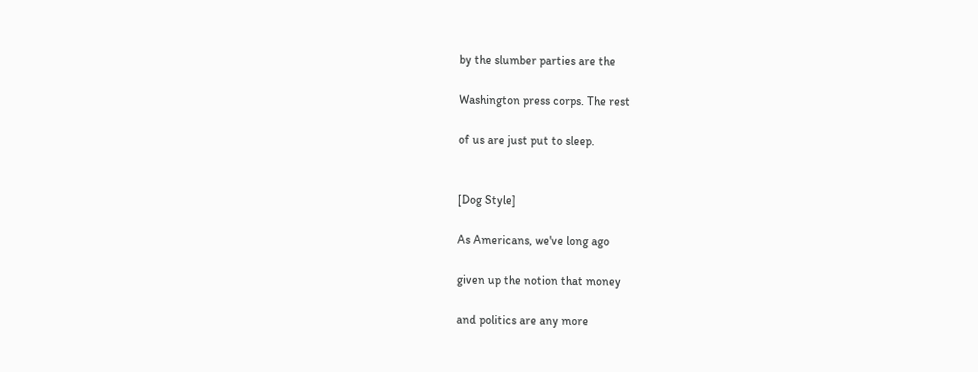by the slumber parties are the

Washington press corps. The rest

of us are just put to sleep.


[Dog Style]

As Americans, we've long ago

given up the notion that money

and politics are any more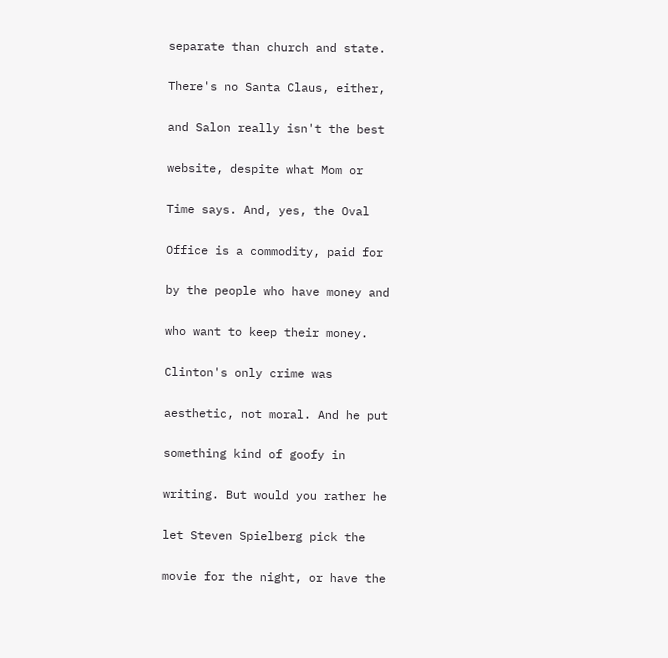separate than church and state.

There's no Santa Claus, either,

and Salon really isn't the best

website, despite what Mom or

Time says. And, yes, the Oval

Office is a commodity, paid for

by the people who have money and

who want to keep their money.

Clinton's only crime was

aesthetic, not moral. And he put

something kind of goofy in

writing. But would you rather he

let Steven Spielberg pick the

movie for the night, or have the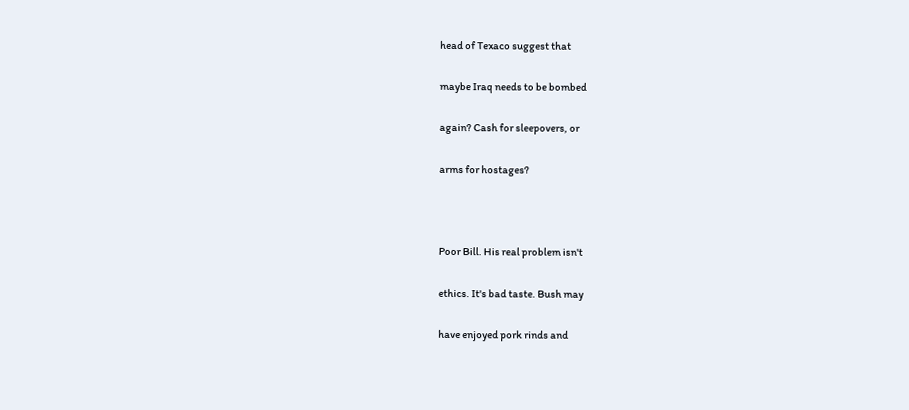head of Texaco suggest that

maybe Iraq needs to be bombed

again? Cash for sleepovers, or

arms for hostages?



Poor Bill. His real problem isn't

ethics. It's bad taste. Bush may

have enjoyed pork rinds and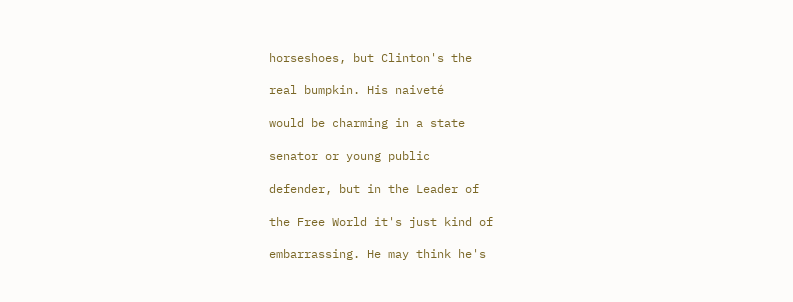horseshoes, but Clinton's the

real bumpkin. His naiveté

would be charming in a state

senator or young public

defender, but in the Leader of

the Free World it's just kind of

embarrassing. He may think he's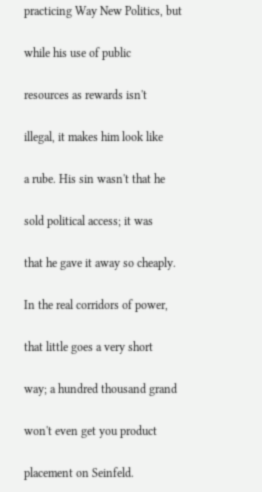practicing Way New Politics, but

while his use of public

resources as rewards isn't

illegal, it makes him look like

a rube. His sin wasn't that he

sold political access; it was

that he gave it away so cheaply.

In the real corridors of power,

that little goes a very short

way; a hundred thousand grand

won't even get you product

placement on Seinfeld.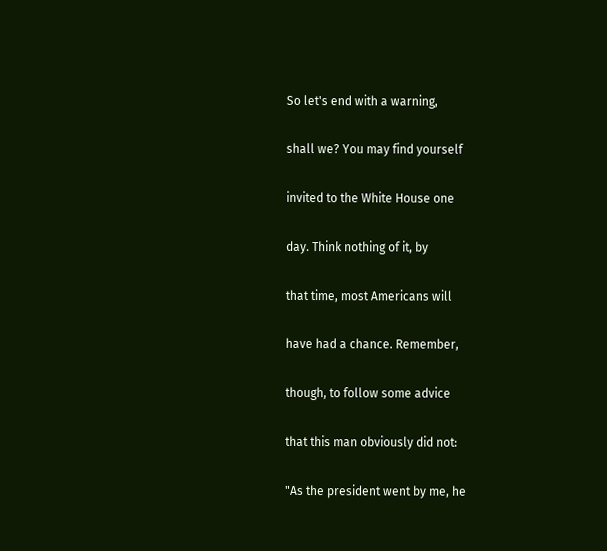So let's end with a warning,

shall we? You may find yourself

invited to the White House one

day. Think nothing of it, by

that time, most Americans will

have had a chance. Remember,

though, to follow some advice

that this man obviously did not:

"As the president went by me, he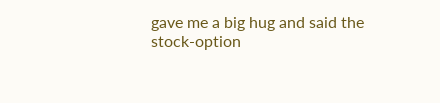gave me a big hug and said the
stock-option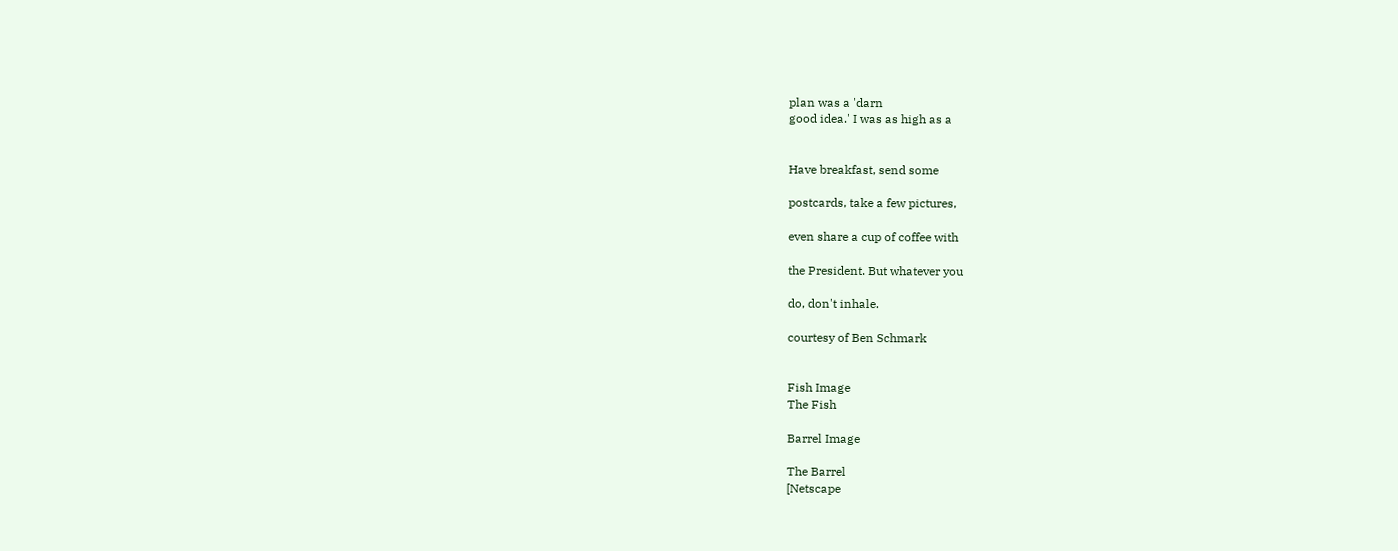plan was a 'darn
good idea.' I was as high as a


Have breakfast, send some

postcards, take a few pictures,

even share a cup of coffee with

the President. But whatever you

do, don't inhale.

courtesy of Ben Schmark


Fish Image
The Fish

Barrel Image

The Barrel
[Netscape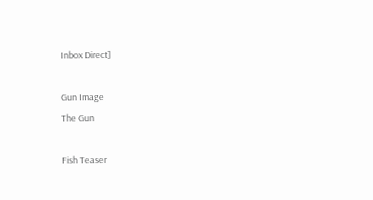Inbox Direct]

Gun Image
The Gun

Fish Teaser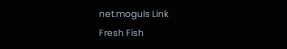net.moguls Link
Fresh Fish